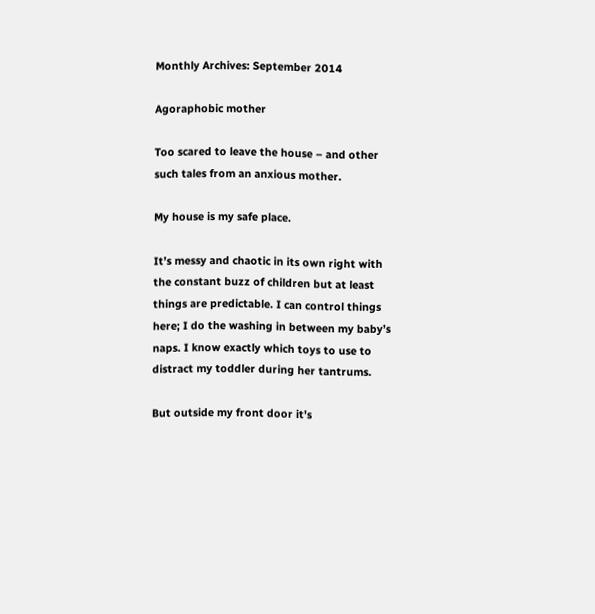Monthly Archives: September 2014

Agoraphobic mother

Too scared to leave the house – and other such tales from an anxious mother.

My house is my safe place.

It’s messy and chaotic in its own right with the constant buzz of children but at least things are predictable. I can control things here; I do the washing in between my baby’s naps. I know exactly which toys to use to distract my toddler during her tantrums.

But outside my front door it’s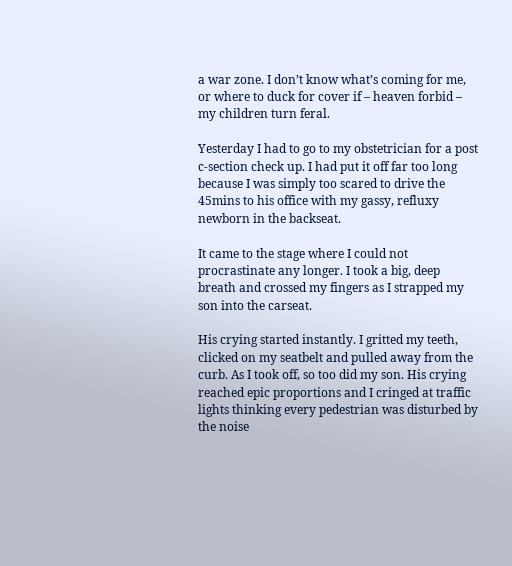a war zone. I don’t know what’s coming for me, or where to duck for cover if – heaven forbid – my children turn feral.

Yesterday I had to go to my obstetrician for a post c-section check up. I had put it off far too long because I was simply too scared to drive the 45mins to his office with my gassy, refluxy newborn in the backseat.

It came to the stage where I could not procrastinate any longer. I took a big, deep breath and crossed my fingers as I strapped my son into the carseat.

His crying started instantly. I gritted my teeth, clicked on my seatbelt and pulled away from the curb. As I took off, so too did my son. His crying reached epic proportions and I cringed at traffic lights thinking every pedestrian was disturbed by the noise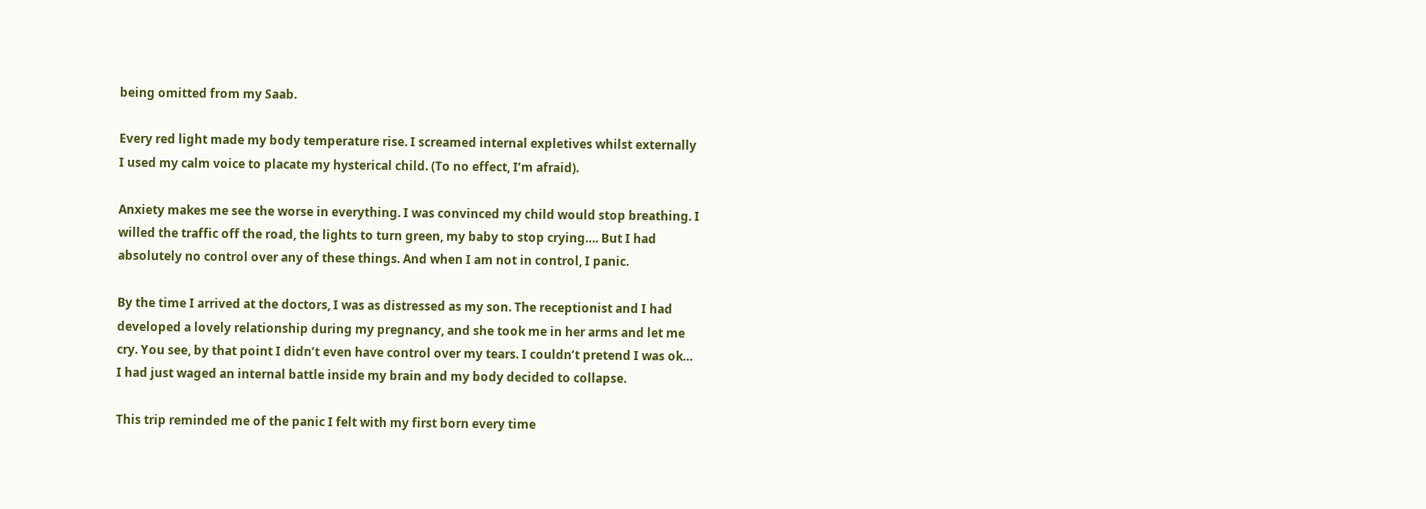being omitted from my Saab.

Every red light made my body temperature rise. I screamed internal expletives whilst externally I used my calm voice to placate my hysterical child. (To no effect, I’m afraid).

Anxiety makes me see the worse in everything. I was convinced my child would stop breathing. I willed the traffic off the road, the lights to turn green, my baby to stop crying…. But I had absolutely no control over any of these things. And when I am not in control, I panic.

By the time I arrived at the doctors, I was as distressed as my son. The receptionist and I had developed a lovely relationship during my pregnancy, and she took me in her arms and let me cry. You see, by that point I didn’t even have control over my tears. I couldn’t pretend I was ok… I had just waged an internal battle inside my brain and my body decided to collapse.

This trip reminded me of the panic I felt with my first born every time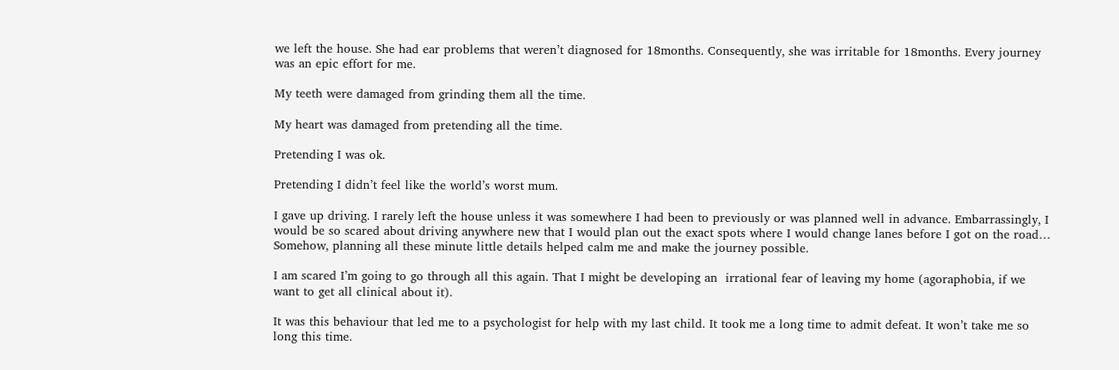we left the house. She had ear problems that weren’t diagnosed for 18months. Consequently, she was irritable for 18months. Every journey was an epic effort for me.

My teeth were damaged from grinding them all the time.

My heart was damaged from pretending all the time.

Pretending I was ok.

Pretending I didn’t feel like the world’s worst mum.

I gave up driving. I rarely left the house unless it was somewhere I had been to previously or was planned well in advance. Embarrassingly, I would be so scared about driving anywhere new that I would plan out the exact spots where I would change lanes before I got on the road… Somehow, planning all these minute little details helped calm me and make the journey possible.

I am scared I’m going to go through all this again. That I might be developing an  irrational fear of leaving my home (agoraphobia, if we want to get all clinical about it).

It was this behaviour that led me to a psychologist for help with my last child. It took me a long time to admit defeat. It won’t take me so long this time.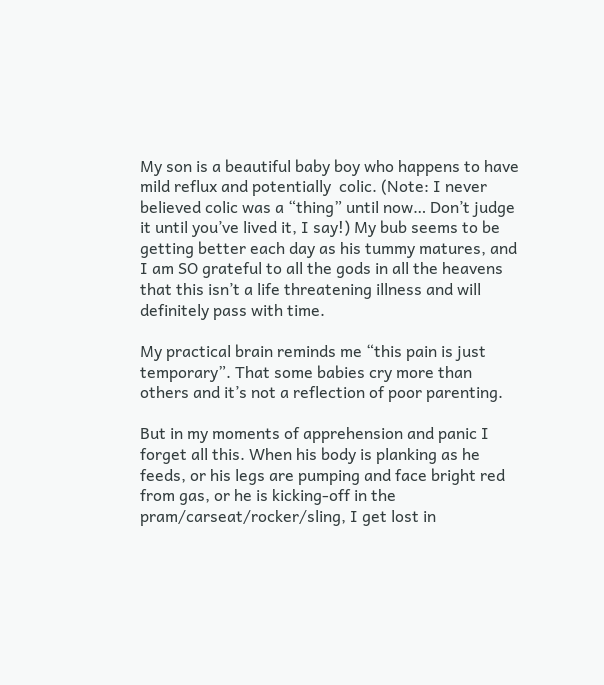My son is a beautiful baby boy who happens to have mild reflux and potentially  colic. (Note: I never believed colic was a “thing” until now… Don’t judge it until you’ve lived it, I say!) My bub seems to be getting better each day as his tummy matures, and I am SO grateful to all the gods in all the heavens that this isn’t a life threatening illness and will definitely pass with time.

My practical brain reminds me “this pain is just temporary”. That some babies cry more than others and it’s not a reflection of poor parenting.

But in my moments of apprehension and panic I forget all this. When his body is planking as he feeds, or his legs are pumping and face bright red from gas, or he is kicking-off in the pram/carseat/rocker/sling, I get lost in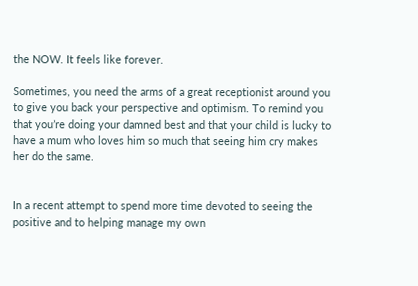the NOW. It feels like forever.

Sometimes, you need the arms of a great receptionist around you to give you back your perspective and optimism. To remind you that you’re doing your damned best and that your child is lucky to have a mum who loves him so much that seeing him cry makes her do the same.


In a recent attempt to spend more time devoted to seeing the positive and to helping manage my own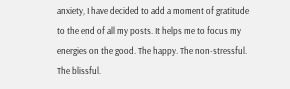anxiety, I have decided to add a moment of gratitude to the end of all my posts. It helps me to focus my energies on the good. The happy. The non-stressful. The blissful.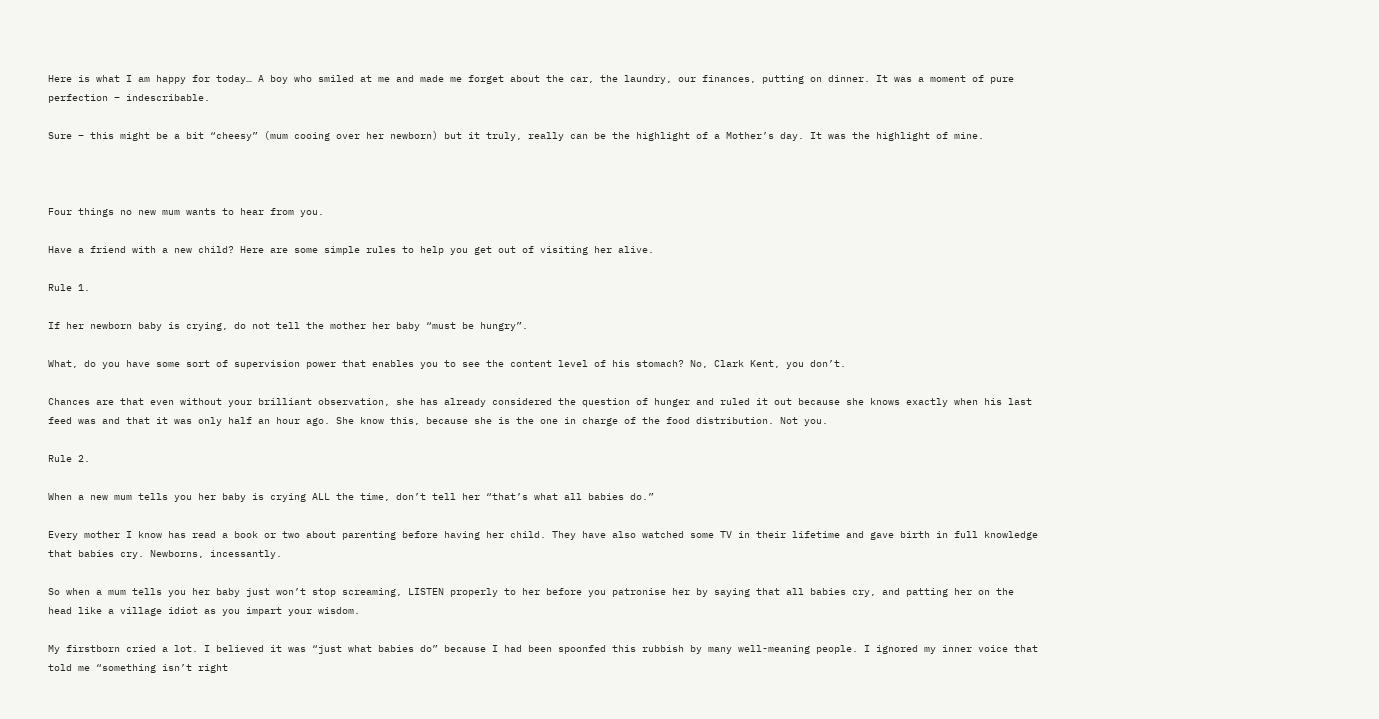Here is what I am happy for today… A boy who smiled at me and made me forget about the car, the laundry, our finances, putting on dinner. It was a moment of pure perfection – indescribable.

Sure – this might be a bit “cheesy” (mum cooing over her newborn) but it truly, really can be the highlight of a Mother’s day. It was the highlight of mine.



Four things no new mum wants to hear from you.

Have a friend with a new child? Here are some simple rules to help you get out of visiting her alive.

Rule 1.

If her newborn baby is crying, do not tell the mother her baby “must be hungry”.

What, do you have some sort of supervision power that enables you to see the content level of his stomach? No, Clark Kent, you don’t.

Chances are that even without your brilliant observation, she has already considered the question of hunger and ruled it out because she knows exactly when his last feed was and that it was only half an hour ago. She know this, because she is the one in charge of the food distribution. Not you.

Rule 2.

When a new mum tells you her baby is crying ALL the time, don’t tell her “that’s what all babies do.”

Every mother I know has read a book or two about parenting before having her child. They have also watched some TV in their lifetime and gave birth in full knowledge that babies cry. Newborns, incessantly.

So when a mum tells you her baby just won’t stop screaming, LISTEN properly to her before you patronise her by saying that all babies cry, and patting her on the head like a village idiot as you impart your wisdom.

My firstborn cried a lot. I believed it was “just what babies do” because I had been spoonfed this rubbish by many well-meaning people. I ignored my inner voice that told me “something isn’t right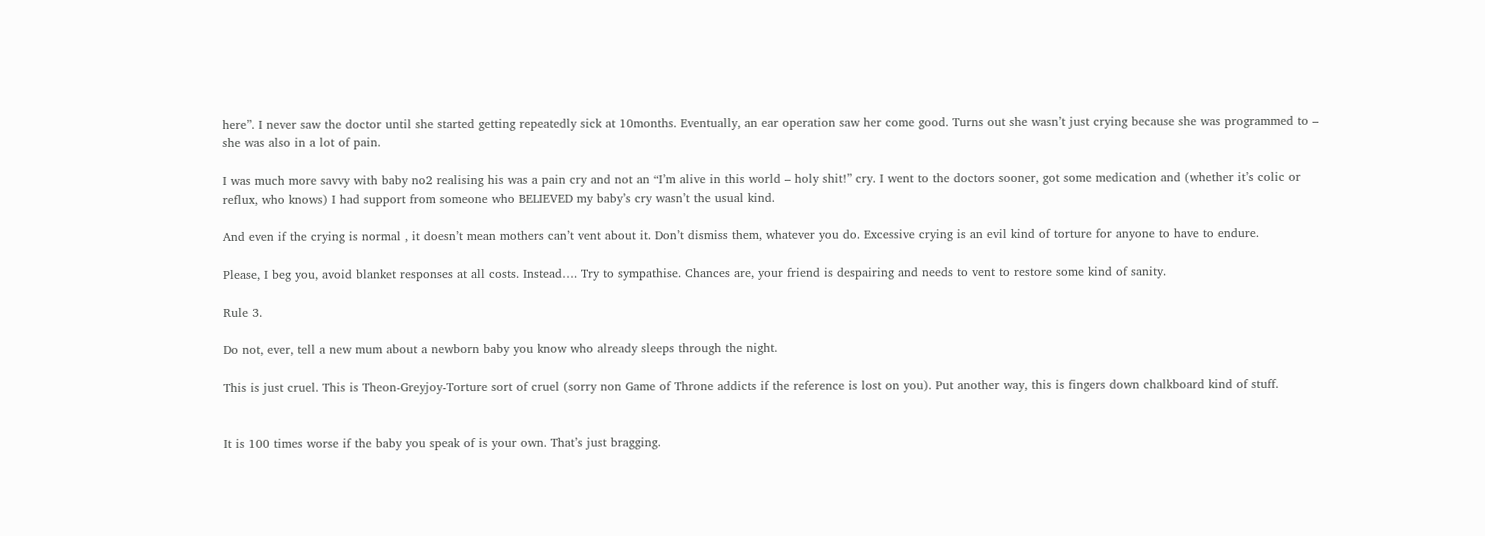here”. I never saw the doctor until she started getting repeatedly sick at 10months. Eventually, an ear operation saw her come good. Turns out she wasn’t just crying because she was programmed to – she was also in a lot of pain.

I was much more savvy with baby no2 realising his was a pain cry and not an “I’m alive in this world – holy shit!” cry. I went to the doctors sooner, got some medication and (whether it’s colic or reflux, who knows) I had support from someone who BELIEVED my baby’s cry wasn’t the usual kind.

And even if the crying is normal , it doesn’t mean mothers can’t vent about it. Don’t dismiss them, whatever you do. Excessive crying is an evil kind of torture for anyone to have to endure.

Please, I beg you, avoid blanket responses at all costs. Instead…. Try to sympathise. Chances are, your friend is despairing and needs to vent to restore some kind of sanity.

Rule 3.

Do not, ever, tell a new mum about a newborn baby you know who already sleeps through the night.

This is just cruel. This is Theon-Greyjoy-Torture sort of cruel (sorry non Game of Throne addicts if the reference is lost on you). Put another way, this is fingers down chalkboard kind of stuff.


It is 100 times worse if the baby you speak of is your own. That’s just bragging.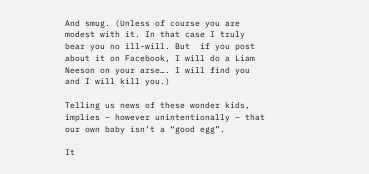And smug. (Unless of course you are modest with it. In that case I truly bear you no ill-will. But  if you post about it on Facebook, I will do a Liam Neeson on your arse…. I will find you and I will kill you.)

Telling us news of these wonder kids, implies – however unintentionally – that our own baby isn’t a “good egg”.

It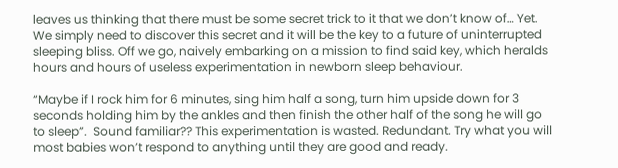leaves us thinking that there must be some secret trick to it that we don’t know of… Yet. We simply need to discover this secret and it will be the key to a future of uninterrupted sleeping bliss. Off we go, naively embarking on a mission to find said key, which heralds hours and hours of useless experimentation in newborn sleep behaviour.

“Maybe if I rock him for 6 minutes, sing him half a song, turn him upside down for 3 seconds holding him by the ankles and then finish the other half of the song he will go to sleep”.  Sound familiar?? This experimentation is wasted. Redundant. Try what you will most babies won’t respond to anything until they are good and ready.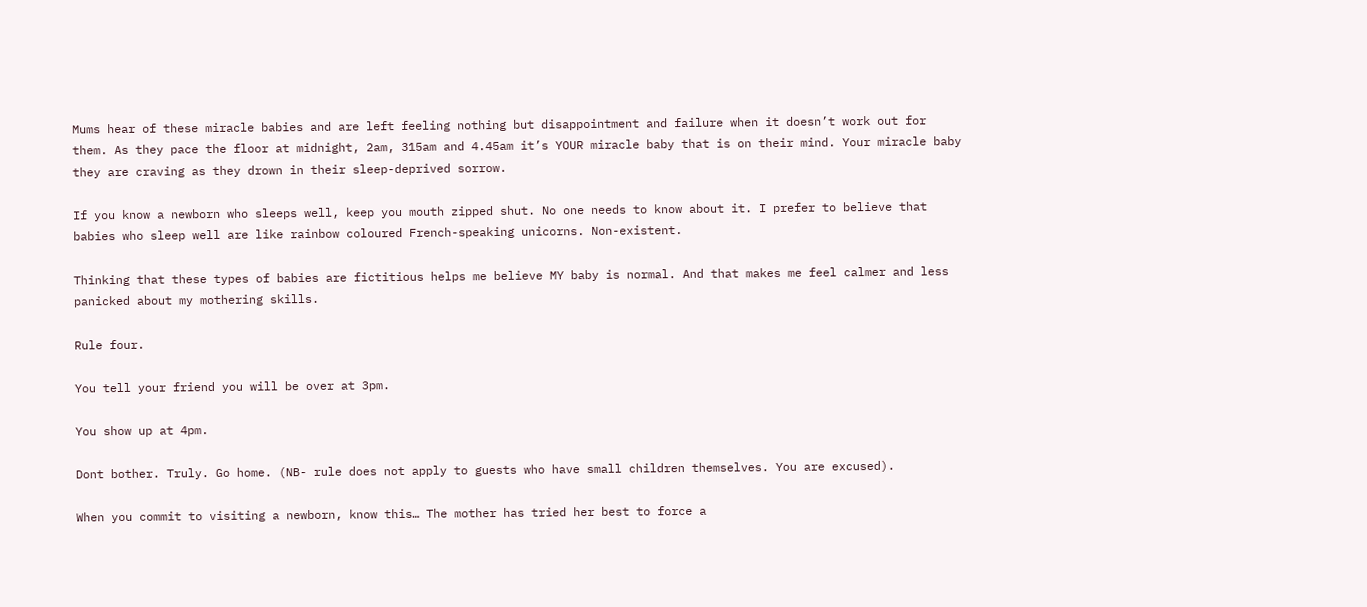Mums hear of these miracle babies and are left feeling nothing but disappointment and failure when it doesn’t work out for them. As they pace the floor at midnight, 2am, 315am and 4.45am it’s YOUR miracle baby that is on their mind. Your miracle baby they are craving as they drown in their sleep-deprived sorrow.

If you know a newborn who sleeps well, keep you mouth zipped shut. No one needs to know about it. I prefer to believe that babies who sleep well are like rainbow coloured French-speaking unicorns. Non-existent.

Thinking that these types of babies are fictitious helps me believe MY baby is normal. And that makes me feel calmer and less panicked about my mothering skills.

Rule four.

You tell your friend you will be over at 3pm.

You show up at 4pm.

Dont bother. Truly. Go home. (NB- rule does not apply to guests who have small children themselves. You are excused).

When you commit to visiting a newborn, know this… The mother has tried her best to force a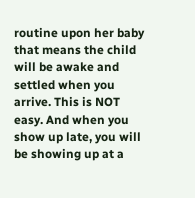routine upon her baby that means the child will be awake and settled when you arrive. This is NOT easy. And when you show up late, you will be showing up at a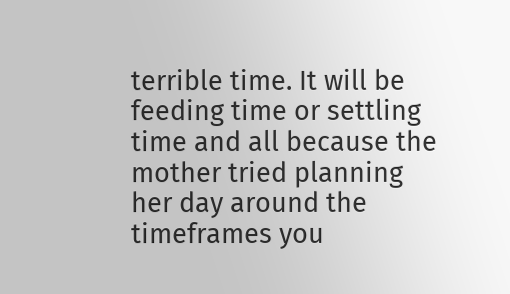terrible time. It will be feeding time or settling time and all because the mother tried planning her day around the timeframes you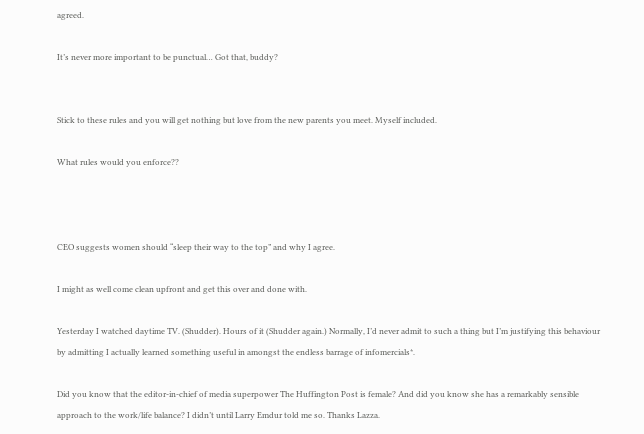agreed.

It’s never more important to be punctual… Got that, buddy?


Stick to these rules and you will get nothing but love from the new parents you meet. Myself included.

What rules would you enforce??



CEO suggests women should “sleep their way to the top” and why I agree.

I might as well come clean upfront and get this over and done with.

Yesterday I watched daytime TV. (Shudder). Hours of it (Shudder again.) Normally, I’d never admit to such a thing but I’m justifying this behaviour by admitting I actually learned something useful in amongst the endless barrage of infomercials*.

Did you know that the editor-in-chief of media superpower The Huffington Post is female? And did you know she has a remarkably sensible approach to the work/life balance? I didn’t until Larry Emdur told me so. Thanks Lazza.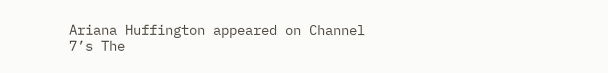Ariana Huffington appeared on Channel 7’s The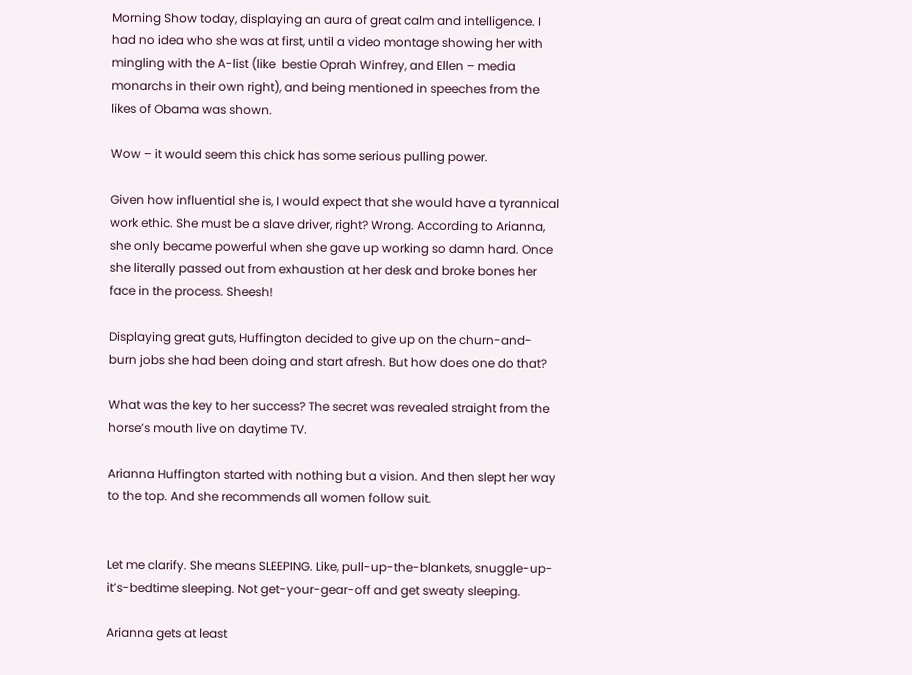Morning Show today, displaying an aura of great calm and intelligence. I had no idea who she was at first, until a video montage showing her with mingling with the A-list (like  bestie Oprah Winfrey, and Ellen – media monarchs in their own right), and being mentioned in speeches from the likes of Obama was shown.

Wow – it would seem this chick has some serious pulling power.

Given how influential she is, I would expect that she would have a tyrannical work ethic. She must be a slave driver, right? Wrong. According to Arianna, she only became powerful when she gave up working so damn hard. Once she literally passed out from exhaustion at her desk and broke bones her face in the process. Sheesh!

Displaying great guts, Huffington decided to give up on the churn-and-burn jobs she had been doing and start afresh. But how does one do that?

What was the key to her success? The secret was revealed straight from the horse’s mouth live on daytime TV.

Arianna Huffington started with nothing but a vision. And then slept her way to the top. And she recommends all women follow suit.


Let me clarify. She means SLEEPING. Like, pull-up-the-blankets, snuggle-up-it’s-bedtime sleeping. Not get-your-gear-off and get sweaty sleeping.

Arianna gets at least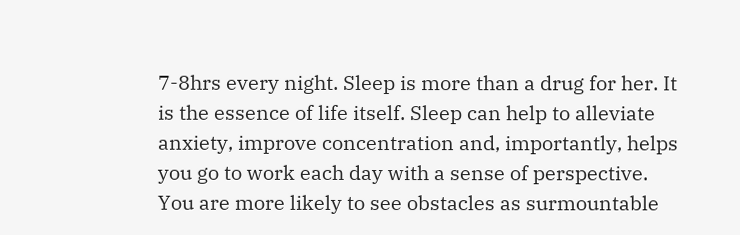7-8hrs every night. Sleep is more than a drug for her. It is the essence of life itself. Sleep can help to alleviate anxiety, improve concentration and, importantly, helps you go to work each day with a sense of perspective. You are more likely to see obstacles as surmountable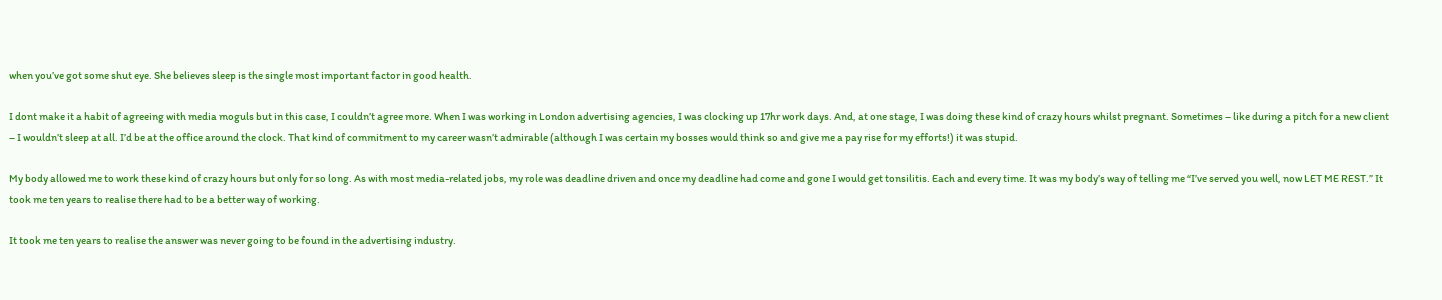when you’ve got some shut eye. She believes sleep is the single most important factor in good health.

I dont make it a habit of agreeing with media moguls but in this case, I couldn’t agree more. When I was working in London advertising agencies, I was clocking up 17hr work days. And, at one stage, I was doing these kind of crazy hours whilst pregnant. Sometimes – like during a pitch for a new client – I wouldn’t sleep at all. I’d be at the office around the clock. That kind of commitment to my career wasn’t admirable (although I was certain my bosses would think so and give me a pay rise for my efforts!) it was stupid.

My body allowed me to work these kind of crazy hours but only for so long. As with most media-related jobs, my role was deadline driven and once my deadline had come and gone I would get tonsilitis. Each and every time. It was my body’s way of telling me “I’ve served you well, now LET ME REST.” It  took me ten years to realise there had to be a better way of working.

It took me ten years to realise the answer was never going to be found in the advertising industry.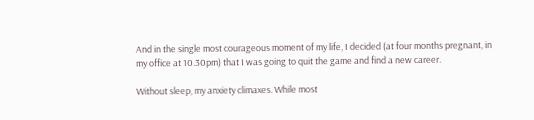And in the single most courageous moment of my life, I decided (at four months pregnant, in my office at 10.30pm) that I was going to quit the game and find a new career.

Without sleep, my anxiety climaxes. While most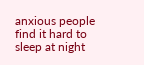anxious people find it hard to sleep at night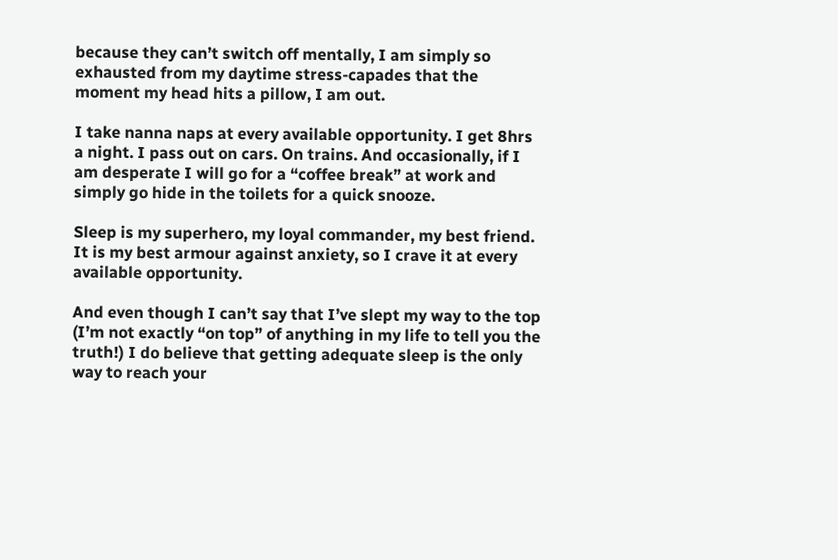because they can’t switch off mentally, I am simply so exhausted from my daytime stress-capades that the moment my head hits a pillow, I am out.

I take nanna naps at every available opportunity. I get 8hrs a night. I pass out on cars. On trains. And occasionally, if I am desperate I will go for a “coffee break” at work and simply go hide in the toilets for a quick snooze.

Sleep is my superhero, my loyal commander, my best friend. It is my best armour against anxiety, so I crave it at every available opportunity.

And even though I can’t say that I’ve slept my way to the top (I’m not exactly “on top” of anything in my life to tell you the truth!) I do believe that getting adequate sleep is the only way to reach your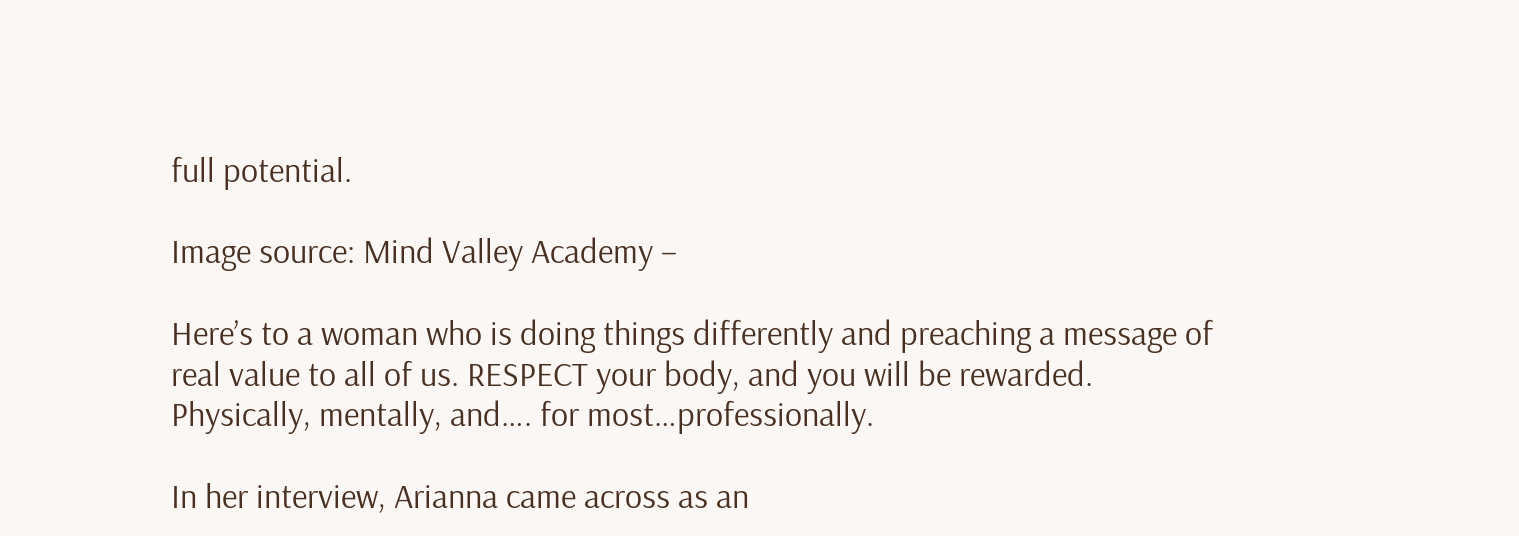full potential.

Image source: Mind Valley Academy –

Here’s to a woman who is doing things differently and preaching a message of real value to all of us. RESPECT your body, and you will be rewarded. Physically, mentally, and…. for most…professionally.

In her interview, Arianna came across as an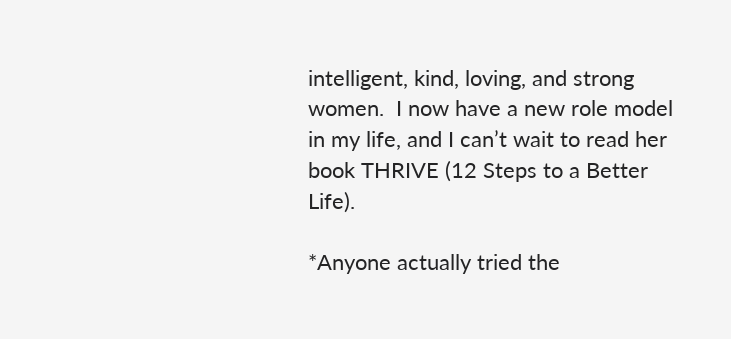intelligent, kind, loving, and strong women.  I now have a new role model in my life, and I can’t wait to read her book THRIVE (12 Steps to a Better Life).

*Anyone actually tried the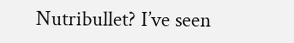Nutribullet? I’ve seen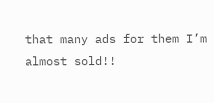that many ads for them I’m almost sold!!